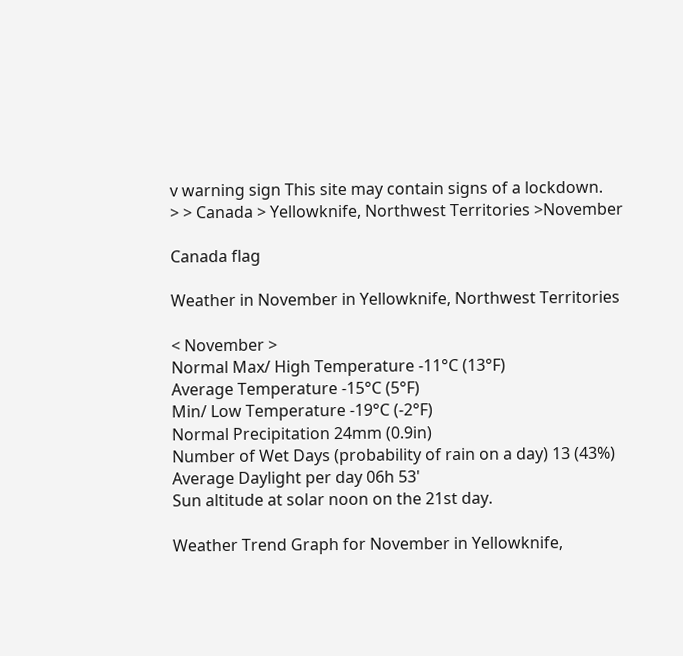v warning sign This site may contain signs of a lockdown.
> > Canada > Yellowknife, Northwest Territories >November

Canada flag

Weather in November in Yellowknife, Northwest Territories

< November >
Normal Max/ High Temperature -11°C (13°F)
Average Temperature -15°C (5°F)
Min/ Low Temperature -19°C (-2°F)
Normal Precipitation 24mm (0.9in)
Number of Wet Days (probability of rain on a day) 13 (43%)
Average Daylight per day 06h 53'
Sun altitude at solar noon on the 21st day.

Weather Trend Graph for November in Yellowknife,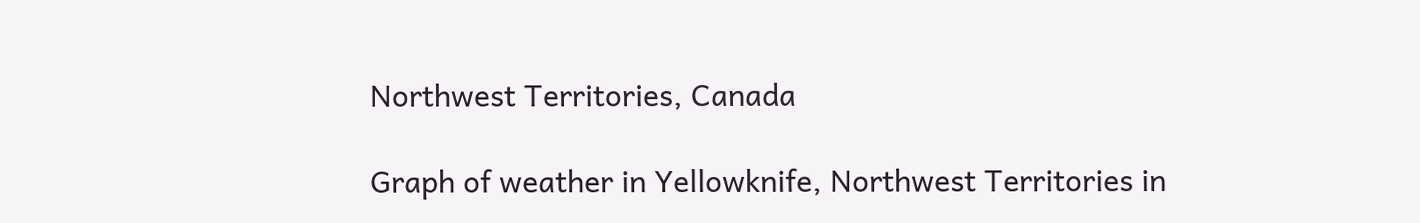Northwest Territories, Canada

Graph of weather in Yellowknife, Northwest Territories in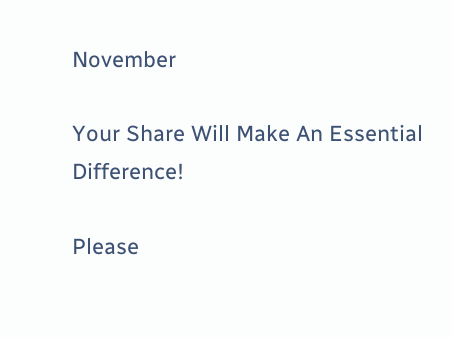November

Your Share Will Make An Essential Difference!

Please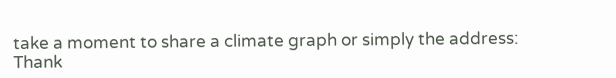take a moment to share a climate graph or simply the address:
Thank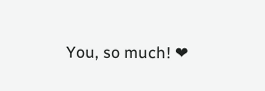You, so much! ❤